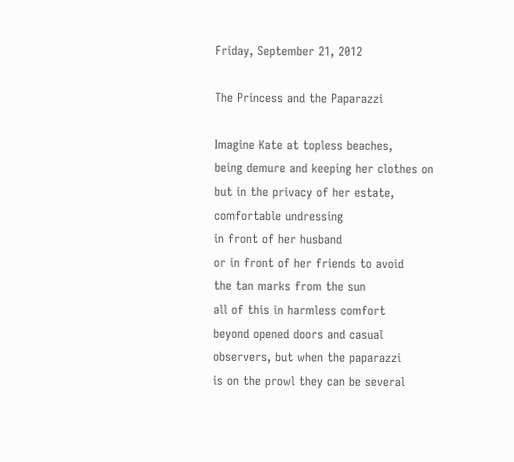Friday, September 21, 2012

The Princess and the Paparazzi

Imagine Kate at topless beaches,
being demure and keeping her clothes on
but in the privacy of her estate,
comfortable undressing
in front of her husband
or in front of her friends to avoid
the tan marks from the sun
all of this in harmless comfort
beyond opened doors and casual
observers, but when the paparazzi
is on the prowl they can be several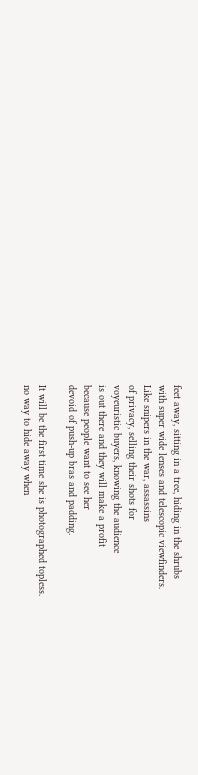feet away, sitting in a tree, hiding in the shrubs
with super wide lenses and telescopic viewfinders.
Like snipers in the war, assassins
of privacy, selling their shots for
voyeuristic buyers, knowing the audience
is out there and they will make a profit
because people want to see her
devoid of push-up bras and padding.

It will be the first time she is photographed topless.
no way to hide away when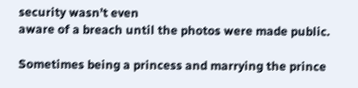security wasn’t even
aware of a breach until the photos were made public.

Sometimes being a princess and marrying the prince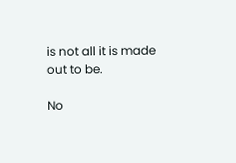is not all it is made out to be.

No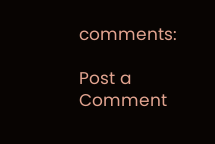comments:

Post a Comment